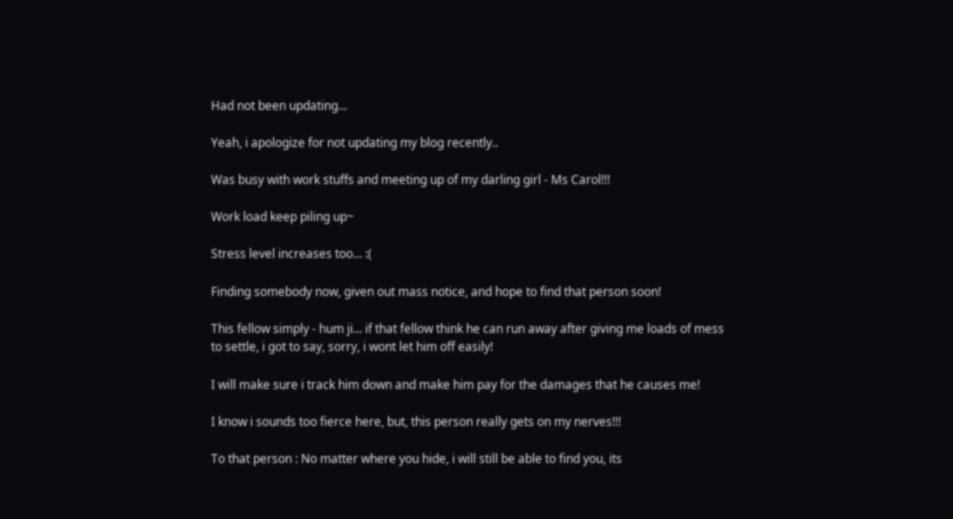Had not been updating...

Yeah, i apologize for not updating my blog recently..

Was busy with work stuffs and meeting up of my darling girl - Ms Carol!!!

Work load keep piling up~

Stress level increases too... :(

Finding somebody now, given out mass notice, and hope to find that person soon!

This fellow simply - hum ji... if that fellow think he can run away after giving me loads of mess to settle, i got to say, sorry, i wont let him off easily!

I will make sure i track him down and make him pay for the damages that he causes me!

I know i sounds too fierce here, but, this person really gets on my nerves!!!

To that person : No matter where you hide, i will still be able to find you, its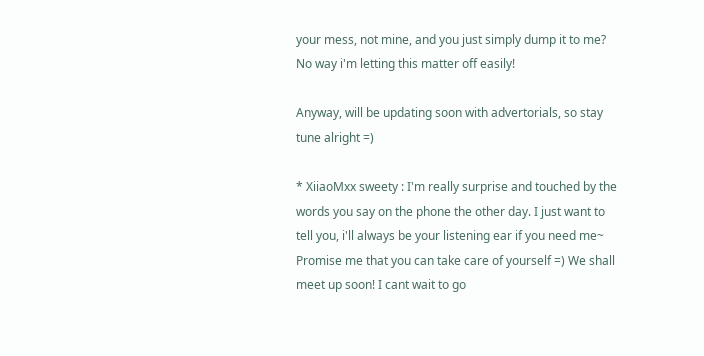your mess, not mine, and you just simply dump it to me? No way i'm letting this matter off easily!

Anyway, will be updating soon with advertorials, so stay tune alright =)

* XiiaoMxx sweety : I'm really surprise and touched by the words you say on the phone the other day. I just want to tell you, i'll always be your listening ear if you need me~ Promise me that you can take care of yourself =) We shall meet up soon! I cant wait to go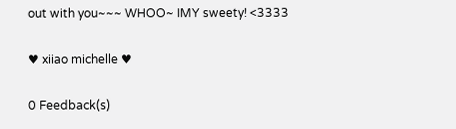out with you~~~ WHOO~ IMY sweety! <3333

♥ xiiao michelle ♥

0 Feedback(s)